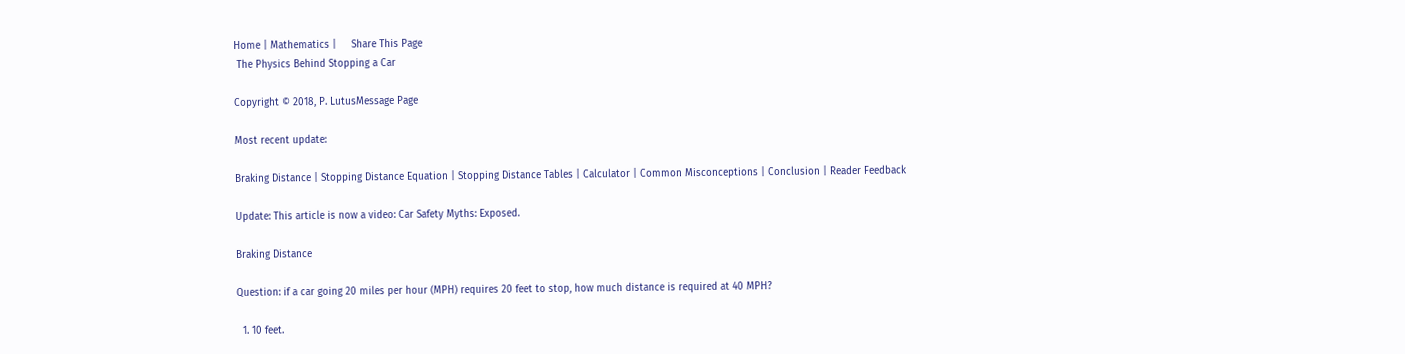Home | Mathematics |     Share This Page
 The Physics Behind Stopping a Car

Copyright © 2018, P. LutusMessage Page

Most recent update:

Braking Distance | Stopping Distance Equation | Stopping Distance Tables | Calculator | Common Misconceptions | Conclusion | Reader Feedback

Update: This article is now a video: Car Safety Myths: Exposed.

Braking Distance

Question: if a car going 20 miles per hour (MPH) requires 20 feet to stop, how much distance is required at 40 MPH?

  1. 10 feet.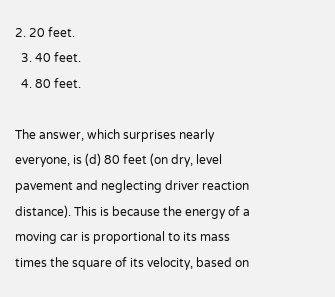2. 20 feet.
  3. 40 feet.
  4. 80 feet.

The answer, which surprises nearly everyone, is (d) 80 feet (on dry, level pavement and neglecting driver reaction distance). This is because the energy of a moving car is proportional to its mass times the square of its velocity, based on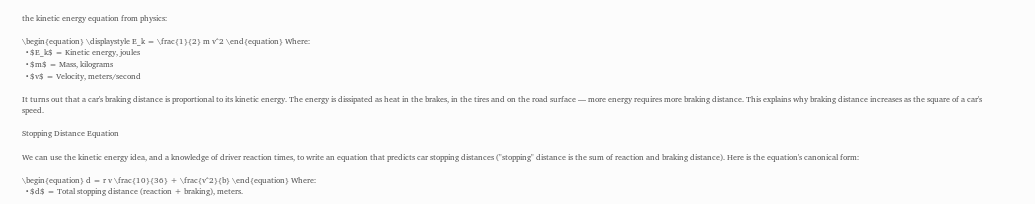the kinetic energy equation from physics:

\begin{equation} \displaystyle E_k = \frac{1}{2} m v^2 \end{equation} Where:
  • $E_k$ = Kinetic energy, joules
  • $m$ = Mass, kilograms
  • $v$ = Velocity, meters/second

It turns out that a car's braking distance is proportional to its kinetic energy. The energy is dissipated as heat in the brakes, in the tires and on the road surface — more energy requires more braking distance. This explains why braking distance increases as the square of a car's speed.

Stopping Distance Equation

We can use the kinetic energy idea, and a knowledge of driver reaction times, to write an equation that predicts car stopping distances ("stopping" distance is the sum of reaction and braking distance). Here is the equation's canonical form:

\begin{equation} d = r v \frac{10}{36} + \frac{v^2}{b} \end{equation} Where:
  • $d$ = Total stopping distance (reaction + braking), meters.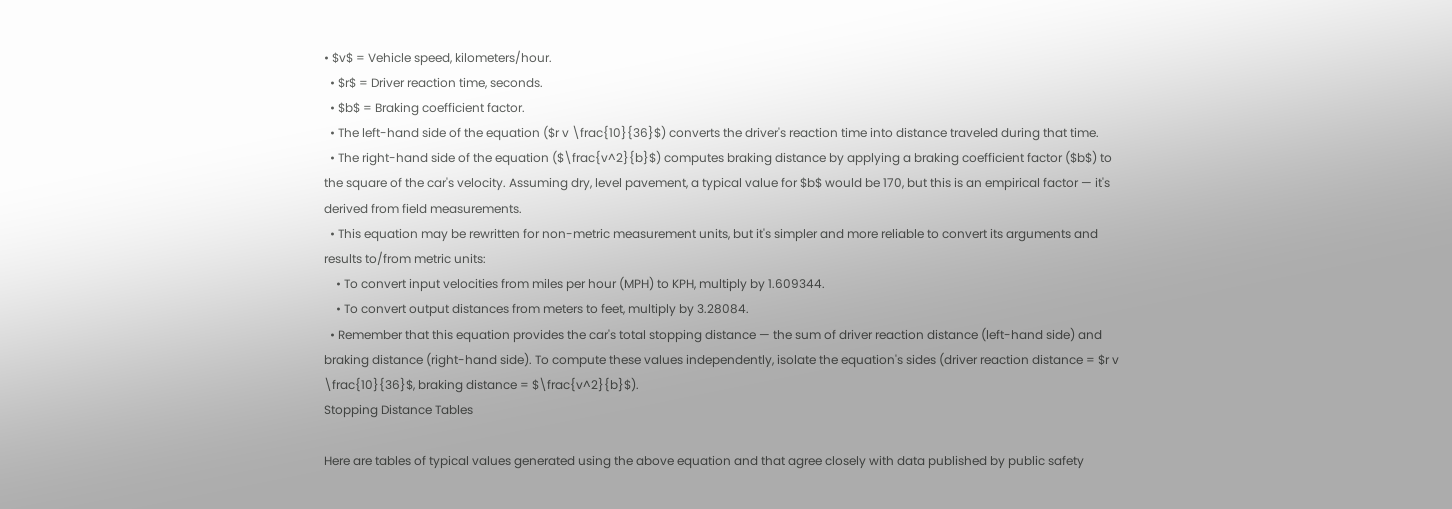• $v$ = Vehicle speed, kilometers/hour.
  • $r$ = Driver reaction time, seconds.
  • $b$ = Braking coefficient factor.
  • The left-hand side of the equation ($r v \frac{10}{36}$) converts the driver's reaction time into distance traveled during that time.
  • The right-hand side of the equation ($\frac{v^2}{b}$) computes braking distance by applying a braking coefficient factor ($b$) to the square of the car's velocity. Assuming dry, level pavement, a typical value for $b$ would be 170, but this is an empirical factor — it's derived from field measurements.
  • This equation may be rewritten for non-metric measurement units, but it's simpler and more reliable to convert its arguments and results to/from metric units:
    • To convert input velocities from miles per hour (MPH) to KPH, multiply by 1.609344.
    • To convert output distances from meters to feet, multiply by 3.28084.
  • Remember that this equation provides the car's total stopping distance — the sum of driver reaction distance (left-hand side) and braking distance (right-hand side). To compute these values independently, isolate the equation's sides (driver reaction distance = $r v \frac{10}{36}$, braking distance = $\frac{v^2}{b}$).
Stopping Distance Tables

Here are tables of typical values generated using the above equation and that agree closely with data published by public safety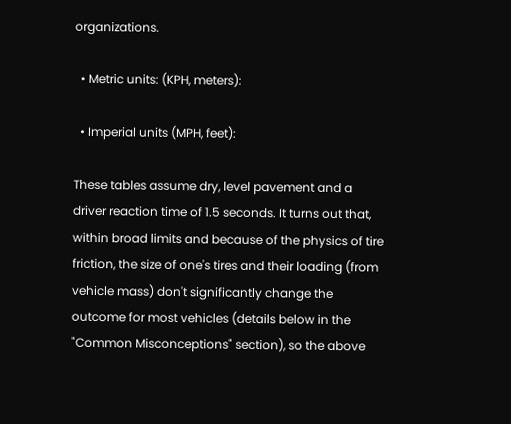organizations.

  • Metric units: (KPH, meters):

  • Imperial units (MPH, feet):

These tables assume dry, level pavement and a driver reaction time of 1.5 seconds. It turns out that, within broad limits and because of the physics of tire friction, the size of one's tires and their loading (from vehicle mass) don't significantly change the outcome for most vehicles (details below in the "Common Misconceptions" section), so the above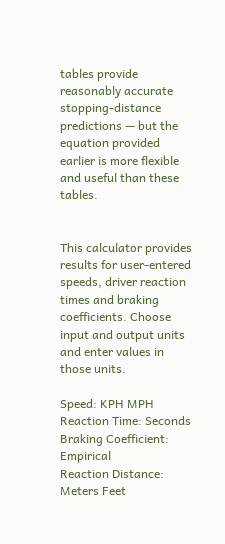tables provide reasonably accurate stopping-distance predictions — but the equation provided earlier is more flexible and useful than these tables.


This calculator provides results for user-entered speeds, driver reaction times and braking coefficients. Choose input and output units and enter values in those units.

Speed: KPH MPH
Reaction Time: Seconds
Braking Coefficient: Empirical
Reaction Distance: Meters Feet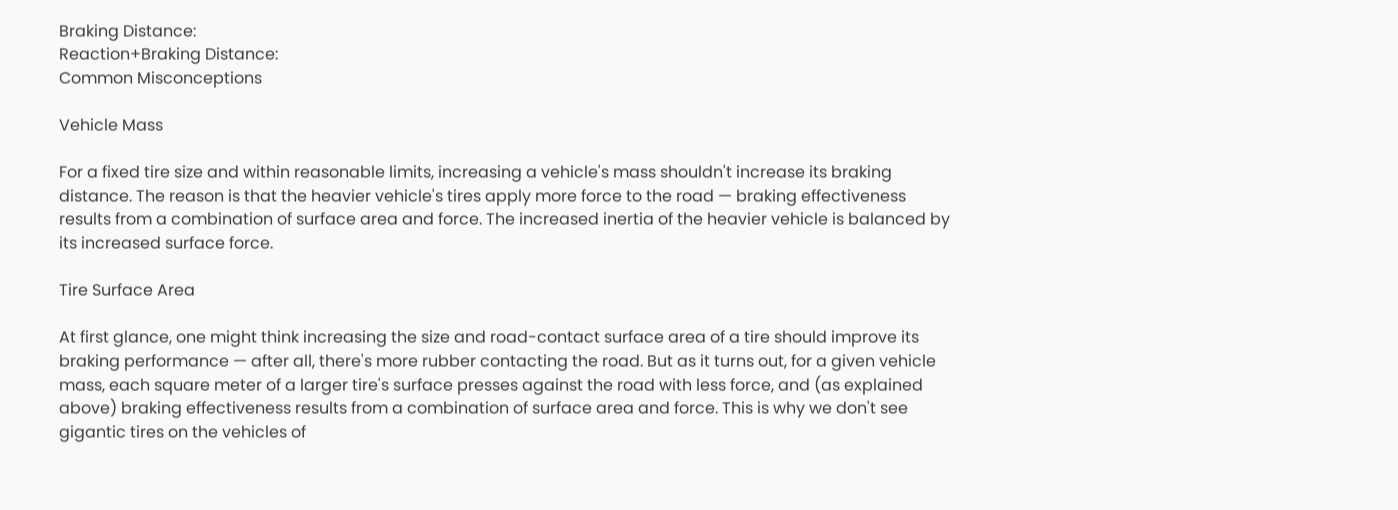Braking Distance:
Reaction+Braking Distance:
Common Misconceptions

Vehicle Mass

For a fixed tire size and within reasonable limits, increasing a vehicle's mass shouldn't increase its braking distance. The reason is that the heavier vehicle's tires apply more force to the road — braking effectiveness results from a combination of surface area and force. The increased inertia of the heavier vehicle is balanced by its increased surface force.

Tire Surface Area

At first glance, one might think increasing the size and road-contact surface area of a tire should improve its braking performance — after all, there's more rubber contacting the road. But as it turns out, for a given vehicle mass, each square meter of a larger tire's surface presses against the road with less force, and (as explained above) braking effectiveness results from a combination of surface area and force. This is why we don't see gigantic tires on the vehicles of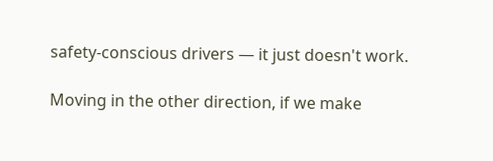safety-conscious drivers — it just doesn't work.

Moving in the other direction, if we make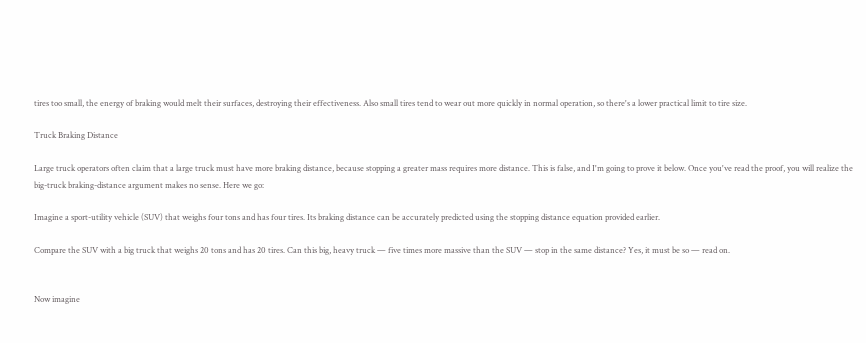tires too small, the energy of braking would melt their surfaces, destroying their effectiveness. Also small tires tend to wear out more quickly in normal operation, so there's a lower practical limit to tire size.

Truck Braking Distance

Large truck operators often claim that a large truck must have more braking distance, because stopping a greater mass requires more distance. This is false, and I'm going to prove it below. Once you've read the proof, you will realize the big-truck braking-distance argument makes no sense. Here we go:

Imagine a sport-utility vehicle (SUV) that weighs four tons and has four tires. Its braking distance can be accurately predicted using the stopping distance equation provided earlier.

Compare the SUV with a big truck that weighs 20 tons and has 20 tires. Can this big, heavy truck — five times more massive than the SUV — stop in the same distance? Yes, it must be so — read on.


Now imagine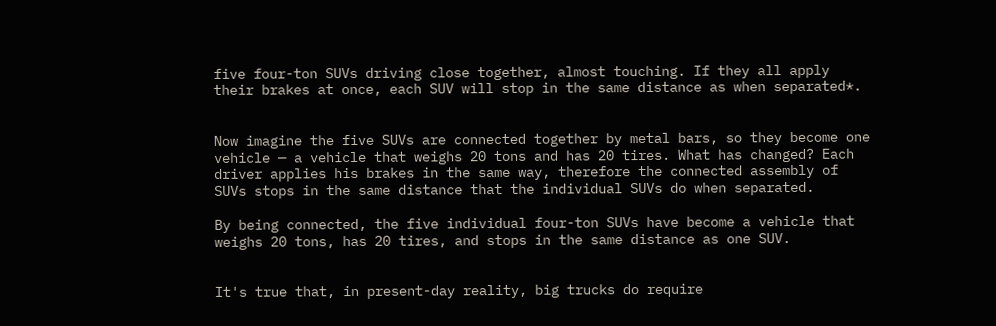five four-ton SUVs driving close together, almost touching. If they all apply their brakes at once, each SUV will stop in the same distance as when separated*.


Now imagine the five SUVs are connected together by metal bars, so they become one vehicle — a vehicle that weighs 20 tons and has 20 tires. What has changed? Each driver applies his brakes in the same way, therefore the connected assembly of SUVs stops in the same distance that the individual SUVs do when separated.

By being connected, the five individual four-ton SUVs have become a vehicle that weighs 20 tons, has 20 tires, and stops in the same distance as one SUV.


It's true that, in present-day reality, big trucks do require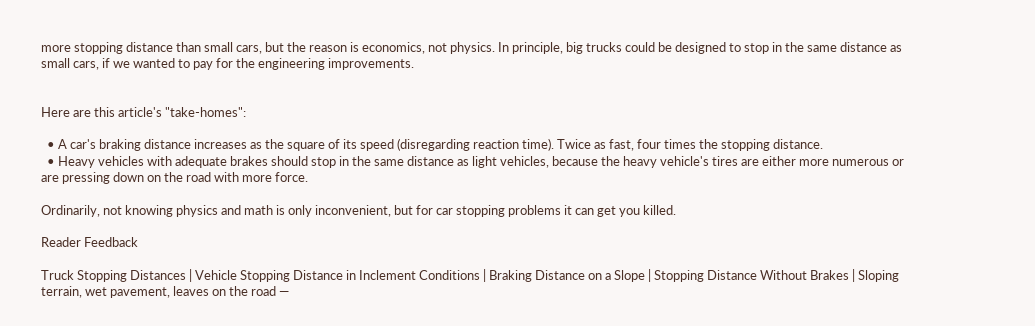more stopping distance than small cars, but the reason is economics, not physics. In principle, big trucks could be designed to stop in the same distance as small cars, if we wanted to pay for the engineering improvements.


Here are this article's "take-homes":

  • A car's braking distance increases as the square of its speed (disregarding reaction time). Twice as fast, four times the stopping distance.
  • Heavy vehicles with adequate brakes should stop in the same distance as light vehicles, because the heavy vehicle's tires are either more numerous or are pressing down on the road with more force.

Ordinarily, not knowing physics and math is only inconvenient, but for car stopping problems it can get you killed.

Reader Feedback

Truck Stopping Distances | Vehicle Stopping Distance in Inclement Conditions | Braking Distance on a Slope | Stopping Distance Without Brakes | Sloping terrain, wet pavement, leaves on the road —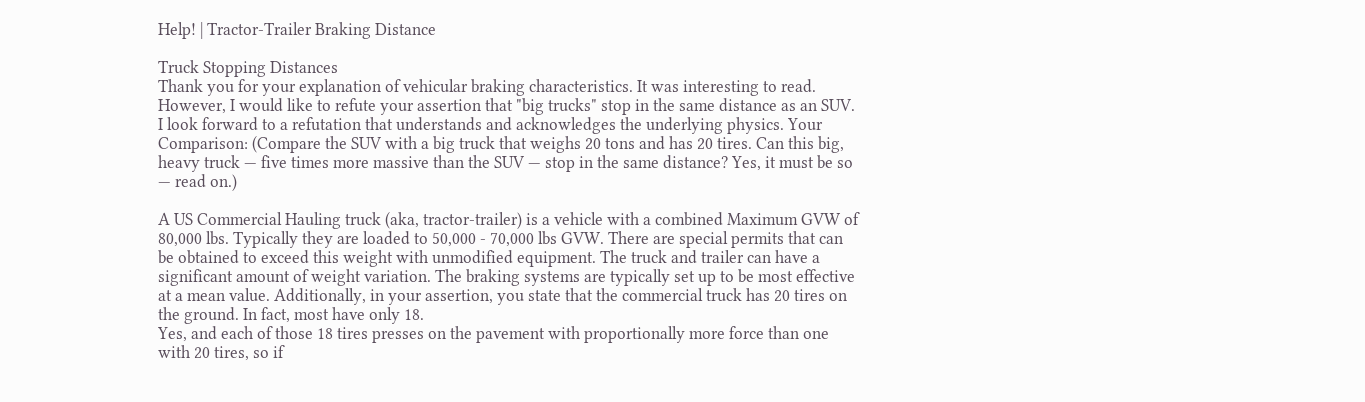Help! | Tractor-Trailer Braking Distance

Truck Stopping Distances
Thank you for your explanation of vehicular braking characteristics. It was interesting to read. However, I would like to refute your assertion that "big trucks" stop in the same distance as an SUV. I look forward to a refutation that understands and acknowledges the underlying physics. Your Comparison: (Compare the SUV with a big truck that weighs 20 tons and has 20 tires. Can this big, heavy truck — five times more massive than the SUV — stop in the same distance? Yes, it must be so — read on.)

A US Commercial Hauling truck (aka, tractor-trailer) is a vehicle with a combined Maximum GVW of 80,000 lbs. Typically they are loaded to 50,000 - 70,000 lbs GVW. There are special permits that can be obtained to exceed this weight with unmodified equipment. The truck and trailer can have a significant amount of weight variation. The braking systems are typically set up to be most effective at a mean value. Additionally, in your assertion, you state that the commercial truck has 20 tires on the ground. In fact, most have only 18.
Yes, and each of those 18 tires presses on the pavement with proportionally more force than one with 20 tires, so if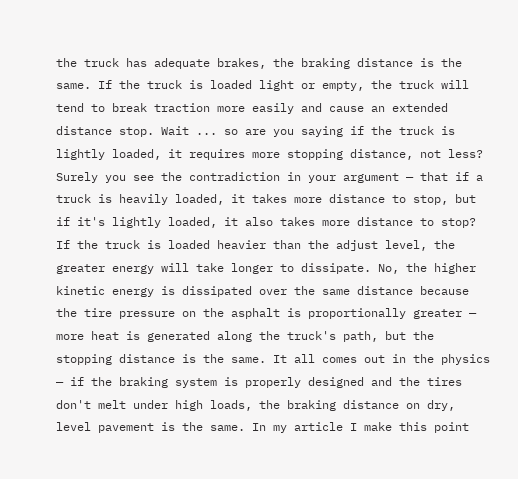the truck has adequate brakes, the braking distance is the same. If the truck is loaded light or empty, the truck will tend to break traction more easily and cause an extended distance stop. Wait ... so are you saying if the truck is lightly loaded, it requires more stopping distance, not less? Surely you see the contradiction in your argument — that if a truck is heavily loaded, it takes more distance to stop, but if it's lightly loaded, it also takes more distance to stop? If the truck is loaded heavier than the adjust level, the greater energy will take longer to dissipate. No, the higher kinetic energy is dissipated over the same distance because the tire pressure on the asphalt is proportionally greater — more heat is generated along the truck's path, but the stopping distance is the same. It all comes out in the physics — if the braking system is properly designed and the tires don't melt under high loads, the braking distance on dry, level pavement is the same. In my article I make this point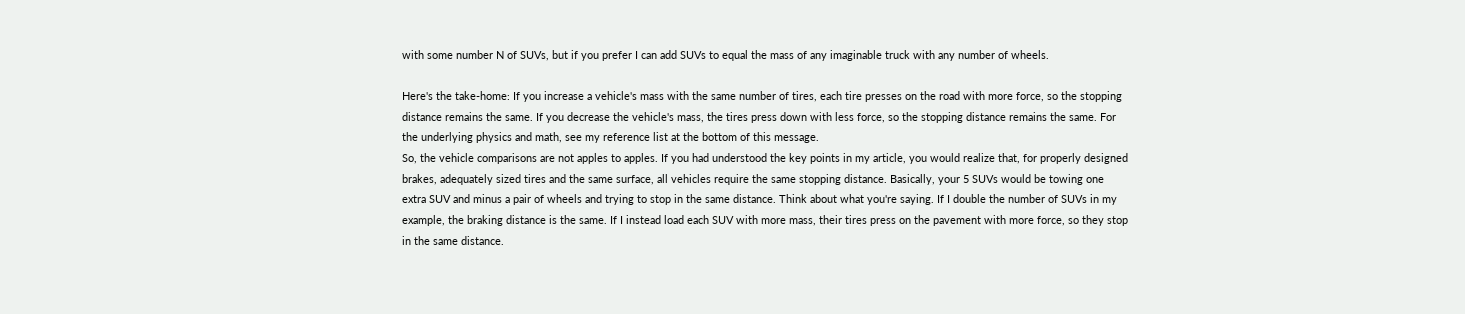with some number N of SUVs, but if you prefer I can add SUVs to equal the mass of any imaginable truck with any number of wheels.

Here's the take-home: If you increase a vehicle's mass with the same number of tires, each tire presses on the road with more force, so the stopping distance remains the same. If you decrease the vehicle's mass, the tires press down with less force, so the stopping distance remains the same. For the underlying physics and math, see my reference list at the bottom of this message.
So, the vehicle comparisons are not apples to apples. If you had understood the key points in my article, you would realize that, for properly designed brakes, adequately sized tires and the same surface, all vehicles require the same stopping distance. Basically, your 5 SUVs would be towing one extra SUV and minus a pair of wheels and trying to stop in the same distance. Think about what you're saying. If I double the number of SUVs in my example, the braking distance is the same. If I instead load each SUV with more mass, their tires press on the pavement with more force, so they stop in the same distance.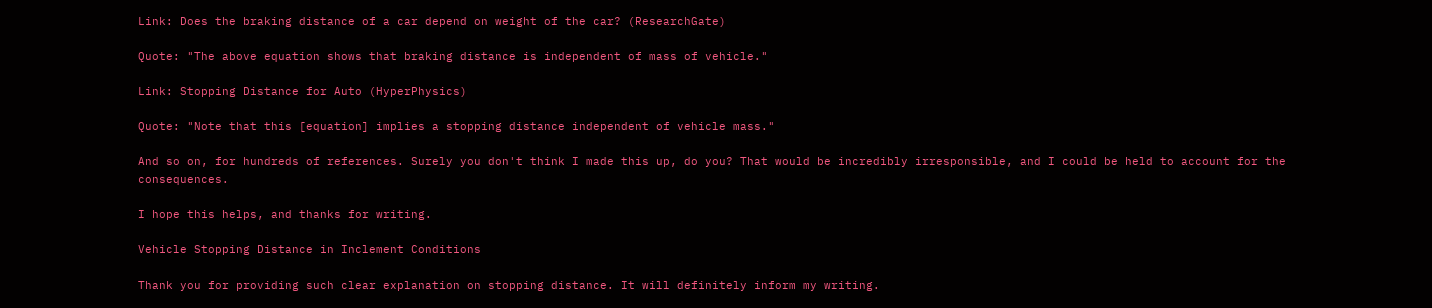Link: Does the braking distance of a car depend on weight of the car? (ResearchGate)

Quote: "The above equation shows that braking distance is independent of mass of vehicle."

Link: Stopping Distance for Auto (HyperPhysics)

Quote: "Note that this [equation] implies a stopping distance independent of vehicle mass."

And so on, for hundreds of references. Surely you don't think I made this up, do you? That would be incredibly irresponsible, and I could be held to account for the consequences.

I hope this helps, and thanks for writing.

Vehicle Stopping Distance in Inclement Conditions

Thank you for providing such clear explanation on stopping distance. It will definitely inform my writing.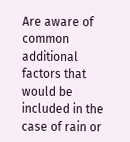Are aware of common additional factors that would be included in the case of rain or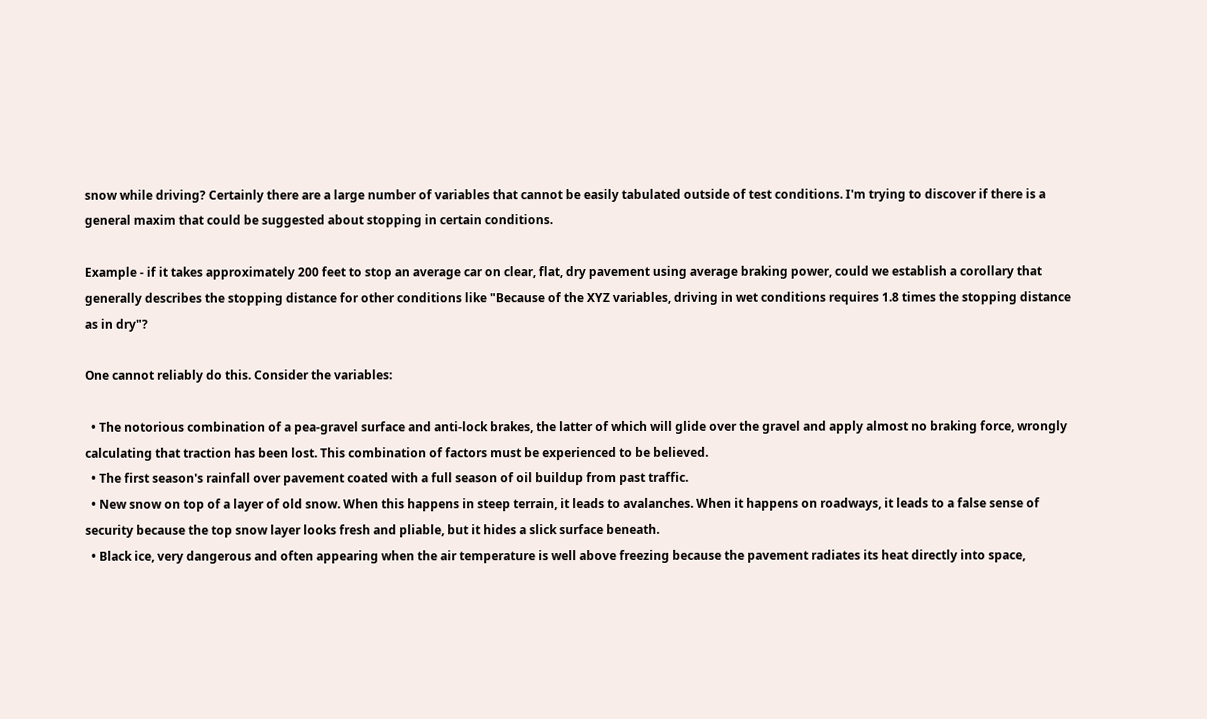snow while driving? Certainly there are a large number of variables that cannot be easily tabulated outside of test conditions. I'm trying to discover if there is a general maxim that could be suggested about stopping in certain conditions.

Example - if it takes approximately 200 feet to stop an average car on clear, flat, dry pavement using average braking power, could we establish a corollary that generally describes the stopping distance for other conditions like "Because of the XYZ variables, driving in wet conditions requires 1.8 times the stopping distance as in dry"?

One cannot reliably do this. Consider the variables:

  • The notorious combination of a pea-gravel surface and anti-lock brakes, the latter of which will glide over the gravel and apply almost no braking force, wrongly calculating that traction has been lost. This combination of factors must be experienced to be believed.
  • The first season's rainfall over pavement coated with a full season of oil buildup from past traffic.
  • New snow on top of a layer of old snow. When this happens in steep terrain, it leads to avalanches. When it happens on roadways, it leads to a false sense of security because the top snow layer looks fresh and pliable, but it hides a slick surface beneath.
  • Black ice, very dangerous and often appearing when the air temperature is well above freezing because the pavement radiates its heat directly into space,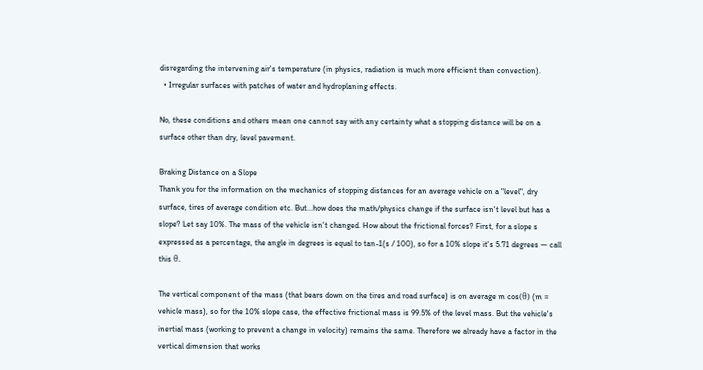disregarding the intervening air's temperature (in physics, radiation is much more efficient than convection).
  • Irregular surfaces with patches of water and hydroplaning effects.

No, these conditions and others mean one cannot say with any certainty what a stopping distance will be on a surface other than dry, level pavement.

Braking Distance on a Slope
Thank you for the information on the mechanics of stopping distances for an average vehicle on a "level", dry surface, tires of average condition etc. But...how does the math/physics change if the surface isn't level but has a slope? Let say 10%. The mass of the vehicle isn't changed. How about the frictional forces? First, for a slope s expressed as a percentage, the angle in degrees is equal to tan-1(s / 100), so for a 10% slope it's 5.71 degrees — call this θ.

The vertical component of the mass (that bears down on the tires and road surface) is on average m cos(θ) (m = vehicle mass), so for the 10% slope case, the effective frictional mass is 99.5% of the level mass. But the vehicle's inertial mass (working to prevent a change in velocity) remains the same. Therefore we already have a factor in the vertical dimension that works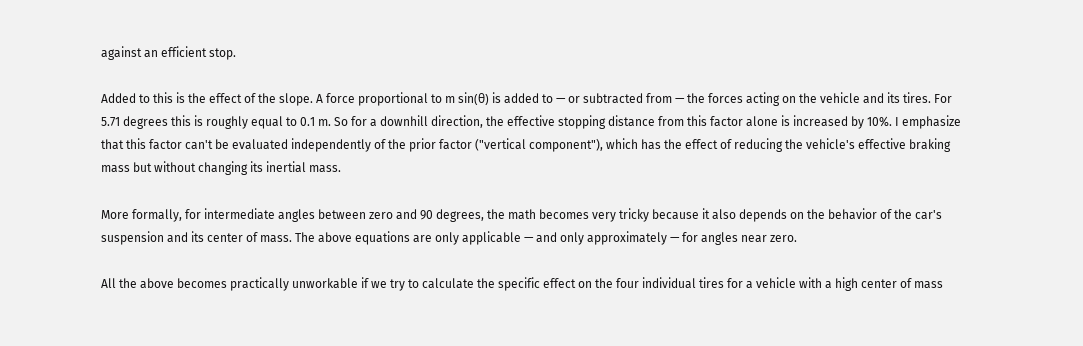against an efficient stop.

Added to this is the effect of the slope. A force proportional to m sin(θ) is added to — or subtracted from — the forces acting on the vehicle and its tires. For 5.71 degrees this is roughly equal to 0.1 m. So for a downhill direction, the effective stopping distance from this factor alone is increased by 10%. I emphasize that this factor can't be evaluated independently of the prior factor ("vertical component"), which has the effect of reducing the vehicle's effective braking mass but without changing its inertial mass.

More formally, for intermediate angles between zero and 90 degrees, the math becomes very tricky because it also depends on the behavior of the car's suspension and its center of mass. The above equations are only applicable — and only approximately — for angles near zero.

All the above becomes practically unworkable if we try to calculate the specific effect on the four individual tires for a vehicle with a high center of mass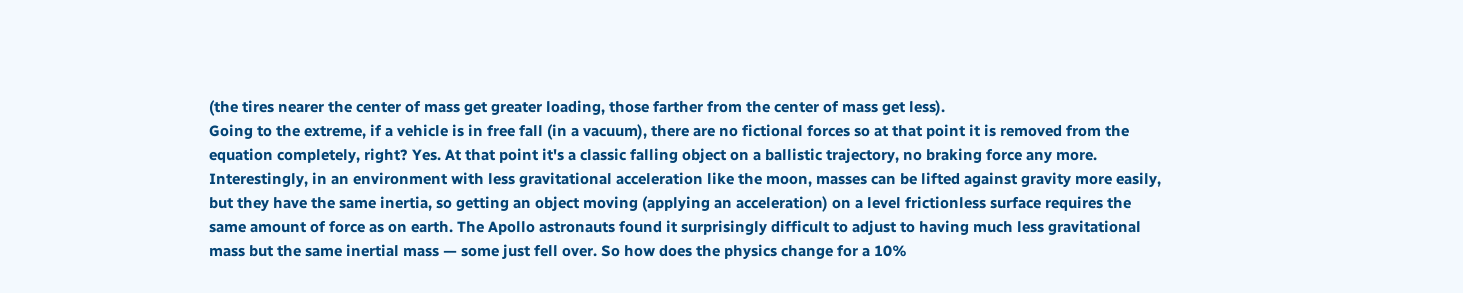(the tires nearer the center of mass get greater loading, those farther from the center of mass get less).
Going to the extreme, if a vehicle is in free fall (in a vacuum), there are no fictional forces so at that point it is removed from the equation completely, right? Yes. At that point it's a classic falling object on a ballistic trajectory, no braking force any more. Interestingly, in an environment with less gravitational acceleration like the moon, masses can be lifted against gravity more easily, but they have the same inertia, so getting an object moving (applying an acceleration) on a level frictionless surface requires the same amount of force as on earth. The Apollo astronauts found it surprisingly difficult to adjust to having much less gravitational mass but the same inertial mass — some just fell over. So how does the physics change for a 10%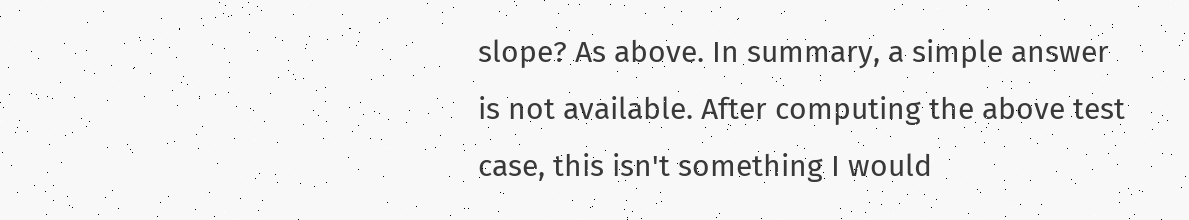slope? As above. In summary, a simple answer is not available. After computing the above test case, this isn't something I would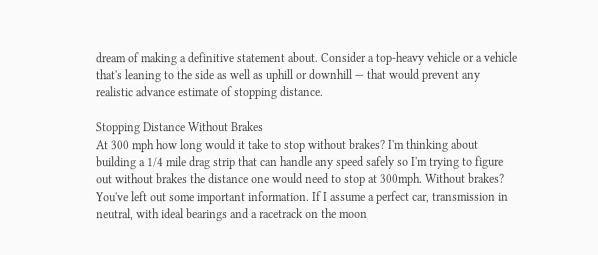dream of making a definitive statement about. Consider a top-heavy vehicle or a vehicle that's leaning to the side as well as uphill or downhill — that would prevent any realistic advance estimate of stopping distance.

Stopping Distance Without Brakes
At 300 mph how long would it take to stop without brakes? I'm thinking about building a 1/4 mile drag strip that can handle any speed safely so I'm trying to figure out without brakes the distance one would need to stop at 300mph. Without brakes? You've left out some important information. If I assume a perfect car, transmission in neutral, with ideal bearings and a racetrack on the moon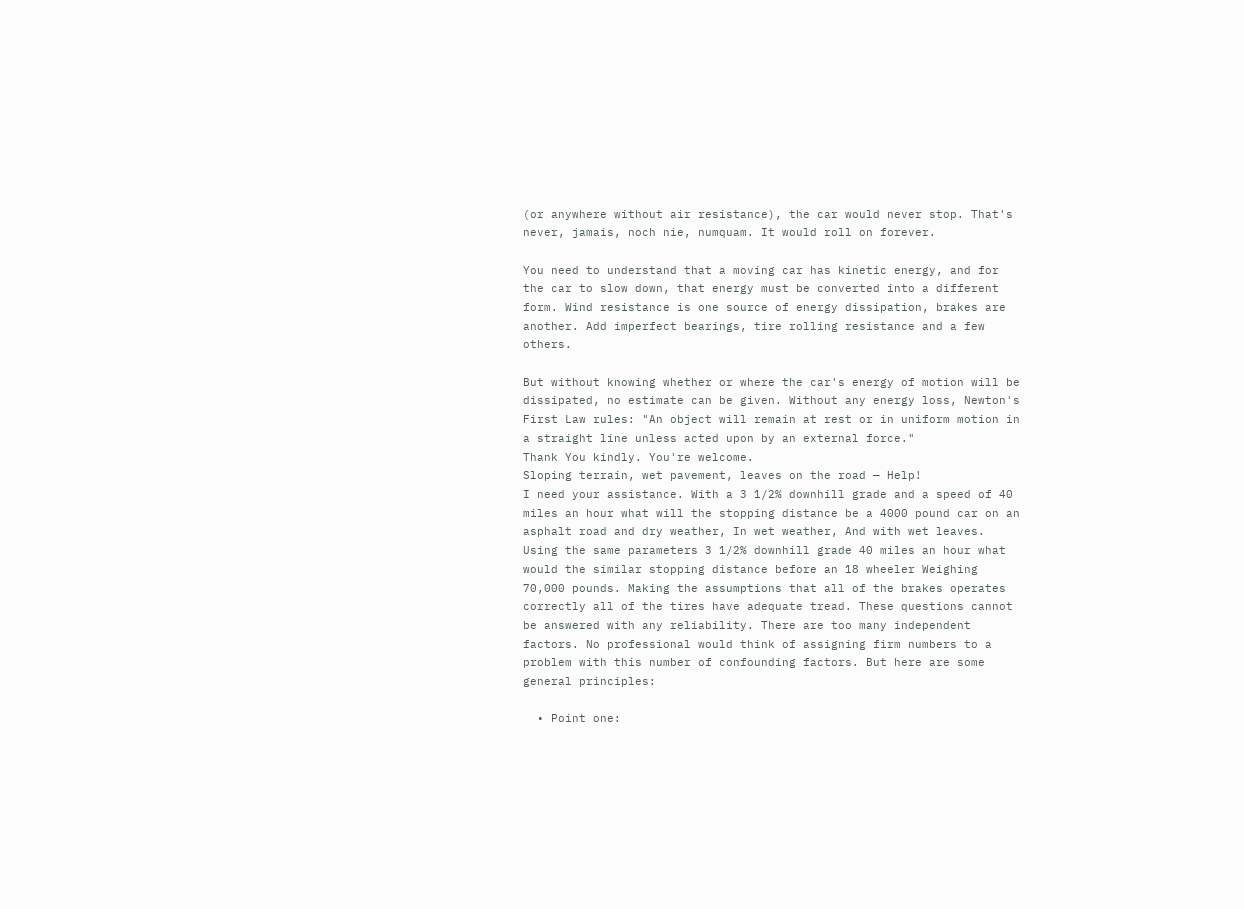(or anywhere without air resistance), the car would never stop. That's never, jamais, noch nie, numquam. It would roll on forever.

You need to understand that a moving car has kinetic energy, and for the car to slow down, that energy must be converted into a different form. Wind resistance is one source of energy dissipation, brakes are another. Add imperfect bearings, tire rolling resistance and a few others.

But without knowing whether or where the car's energy of motion will be dissipated, no estimate can be given. Without any energy loss, Newton's First Law rules: "An object will remain at rest or in uniform motion in a straight line unless acted upon by an external force."
Thank You kindly. You're welcome.
Sloping terrain, wet pavement, leaves on the road — Help!
I need your assistance. With a 3 1/2% downhill grade and a speed of 40 miles an hour what will the stopping distance be a 4000 pound car on an asphalt road and dry weather, In wet weather, And with wet leaves. Using the same parameters 3 1/2% downhill grade 40 miles an hour what would the similar stopping distance before an 18 wheeler Weighing 70,000 pounds. Making the assumptions that all of the brakes operates correctly all of the tires have adequate tread. These questions cannot be answered with any reliability. There are too many independent factors. No professional would think of assigning firm numbers to a problem with this number of confounding factors. But here are some general principles:

  • Point one: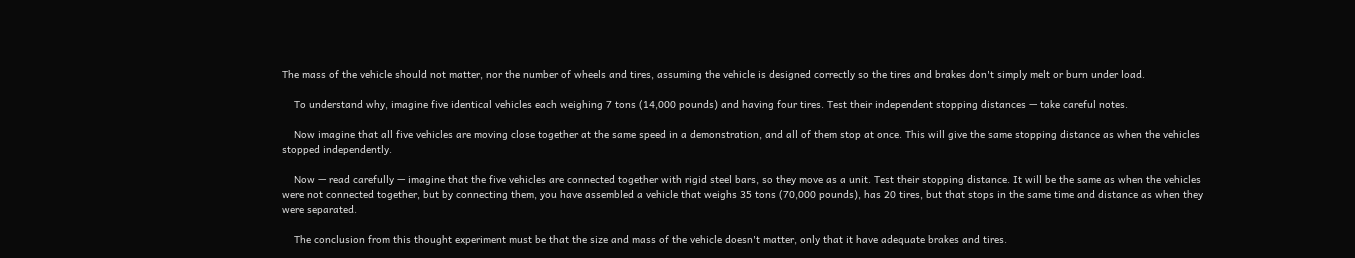The mass of the vehicle should not matter, nor the number of wheels and tires, assuming the vehicle is designed correctly so the tires and brakes don't simply melt or burn under load.

    To understand why, imagine five identical vehicles each weighing 7 tons (14,000 pounds) and having four tires. Test their independent stopping distances — take careful notes.

    Now imagine that all five vehicles are moving close together at the same speed in a demonstration, and all of them stop at once. This will give the same stopping distance as when the vehicles stopped independently.

    Now — read carefully — imagine that the five vehicles are connected together with rigid steel bars, so they move as a unit. Test their stopping distance. It will be the same as when the vehicles were not connected together, but by connecting them, you have assembled a vehicle that weighs 35 tons (70,000 pounds), has 20 tires, but that stops in the same time and distance as when they were separated.

    The conclusion from this thought experiment must be that the size and mass of the vehicle doesn't matter, only that it have adequate brakes and tires.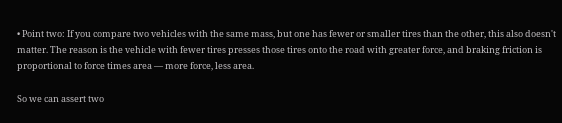• Point two: If you compare two vehicles with the same mass, but one has fewer or smaller tires than the other, this also doesn't matter. The reason is the vehicle with fewer tires presses those tires onto the road with greater force, and braking friction is proportional to force times area — more force, less area.

So we can assert two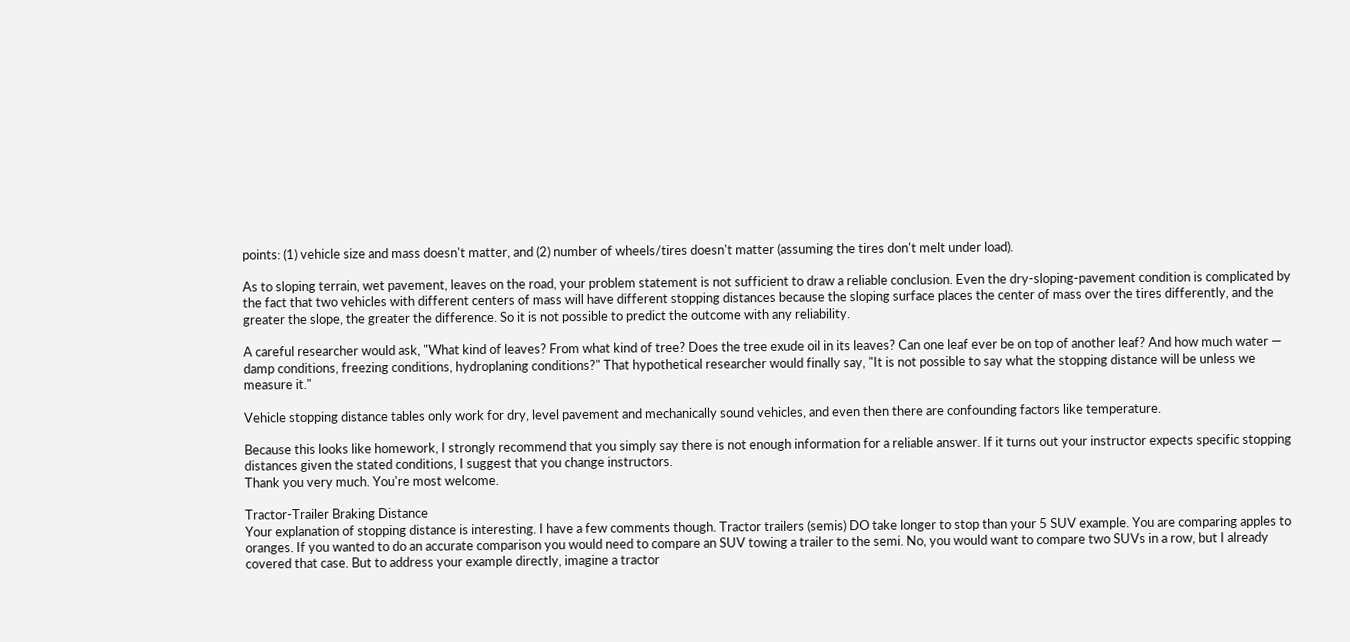points: (1) vehicle size and mass doesn't matter, and (2) number of wheels/tires doesn't matter (assuming the tires don't melt under load).

As to sloping terrain, wet pavement, leaves on the road, your problem statement is not sufficient to draw a reliable conclusion. Even the dry-sloping-pavement condition is complicated by the fact that two vehicles with different centers of mass will have different stopping distances because the sloping surface places the center of mass over the tires differently, and the greater the slope, the greater the difference. So it is not possible to predict the outcome with any reliability.

A careful researcher would ask, "What kind of leaves? From what kind of tree? Does the tree exude oil in its leaves? Can one leaf ever be on top of another leaf? And how much water — damp conditions, freezing conditions, hydroplaning conditions?" That hypothetical researcher would finally say, "It is not possible to say what the stopping distance will be unless we measure it."

Vehicle stopping distance tables only work for dry, level pavement and mechanically sound vehicles, and even then there are confounding factors like temperature.

Because this looks like homework, I strongly recommend that you simply say there is not enough information for a reliable answer. If it turns out your instructor expects specific stopping distances given the stated conditions, I suggest that you change instructors.
Thank you very much. You're most welcome.

Tractor-Trailer Braking Distance
Your explanation of stopping distance is interesting. I have a few comments though. Tractor trailers (semis) DO take longer to stop than your 5 SUV example. You are comparing apples to oranges. If you wanted to do an accurate comparison you would need to compare an SUV towing a trailer to the semi. No, you would want to compare two SUVs in a row, but I already covered that case. But to address your example directly, imagine a tractor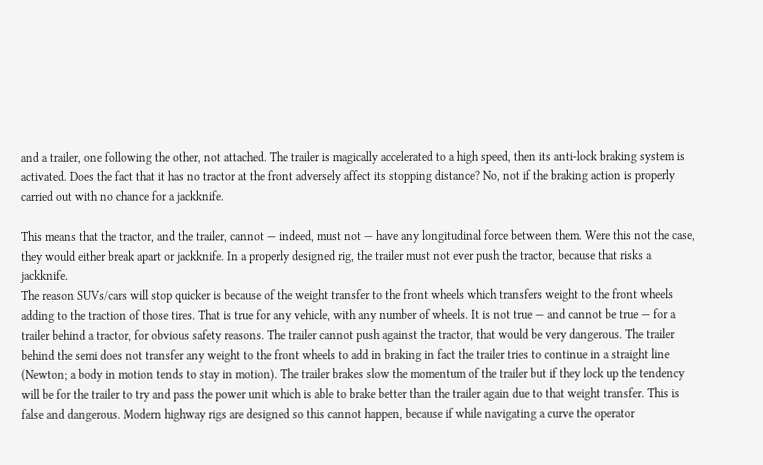and a trailer, one following the other, not attached. The trailer is magically accelerated to a high speed, then its anti-lock braking system is activated. Does the fact that it has no tractor at the front adversely affect its stopping distance? No, not if the braking action is properly carried out with no chance for a jackknife.

This means that the tractor, and the trailer, cannot — indeed, must not — have any longitudinal force between them. Were this not the case, they would either break apart or jackknife. In a properly designed rig, the trailer must not ever push the tractor, because that risks a jackknife.
The reason SUVs/cars will stop quicker is because of the weight transfer to the front wheels which transfers weight to the front wheels adding to the traction of those tires. That is true for any vehicle, with any number of wheels. It is not true — and cannot be true — for a trailer behind a tractor, for obvious safety reasons. The trailer cannot push against the tractor, that would be very dangerous. The trailer behind the semi does not transfer any weight to the front wheels to add in braking in fact the trailer tries to continue in a straight line (Newton; a body in motion tends to stay in motion). The trailer brakes slow the momentum of the trailer but if they lock up the tendency will be for the trailer to try and pass the power unit which is able to brake better than the trailer again due to that weight transfer. This is false and dangerous. Modern highway rigs are designed so this cannot happen, because if while navigating a curve the operator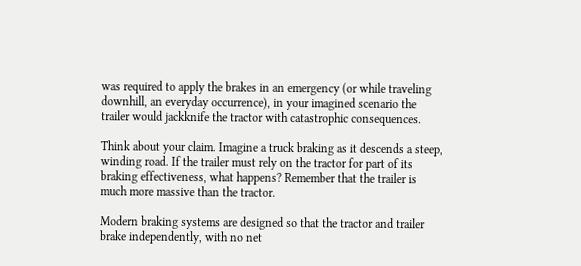was required to apply the brakes in an emergency (or while traveling downhill, an everyday occurrence), in your imagined scenario the trailer would jackknife the tractor with catastrophic consequences.

Think about your claim. Imagine a truck braking as it descends a steep, winding road. If the trailer must rely on the tractor for part of its braking effectiveness, what happens? Remember that the trailer is much more massive than the tractor.

Modern braking systems are designed so that the tractor and trailer brake independently, with no net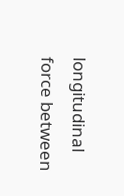longitudinal force between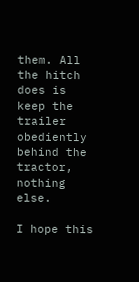them. All the hitch does is keep the trailer obediently behind the tractor, nothing else.

I hope this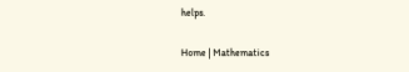helps.

Home | Mathematics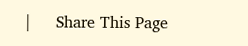|     Share This Page